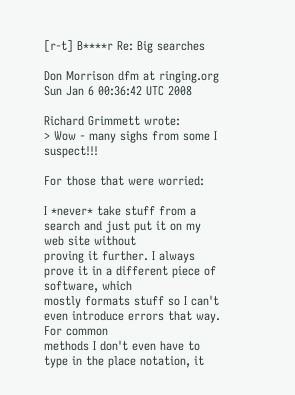[r-t] B****r Re: Big searches

Don Morrison dfm at ringing.org
Sun Jan 6 00:36:42 UTC 2008

Richard Grimmett wrote:
> Wow - many sighs from some I suspect!!!

For those that were worried:

I *never* take stuff from a search and just put it on my web site without
proving it further. I always prove it in a different piece of software, which
mostly formats stuff so I can't even introduce errors that way. For common
methods I don't even have to type in the place notation, it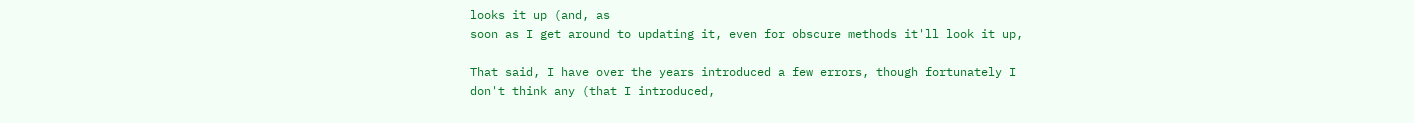looks it up (and, as
soon as I get around to updating it, even for obscure methods it'll look it up,

That said, I have over the years introduced a few errors, though fortunately I
don't think any (that I introduced,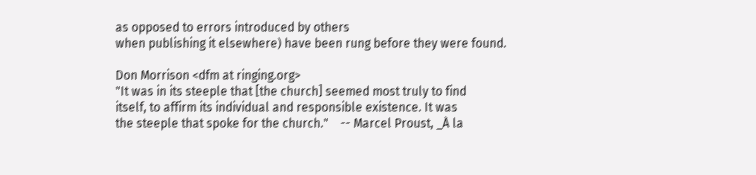as opposed to errors introduced by others
when publishing it elsewhere) have been rung before they were found.

Don Morrison <dfm at ringing.org>
"It was in its steeple that [the church] seemed most truly to find
itself, to affirm its individual and responsible existence. It was
the steeple that spoke for the church."    -- Marcel Proust, _À la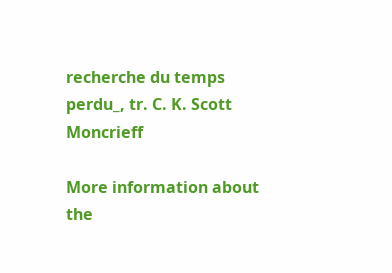recherche du temps perdu_, tr. C. K. Scott Moncrieff

More information about the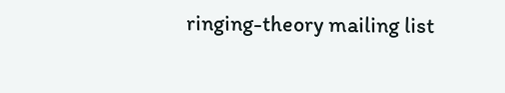ringing-theory mailing list